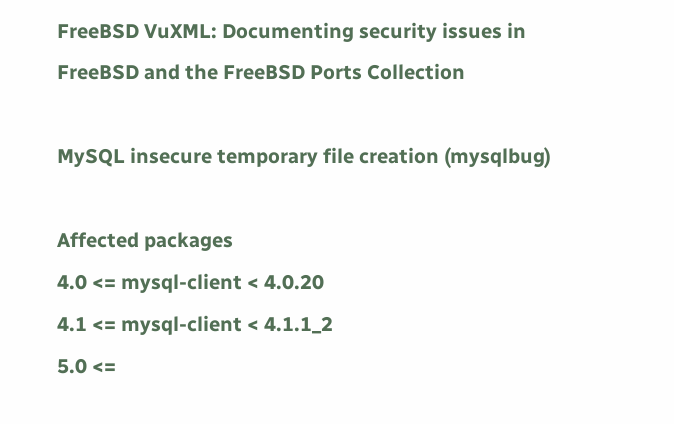FreeBSD VuXML: Documenting security issues in FreeBSD and the FreeBSD Ports Collection

MySQL insecure temporary file creation (mysqlbug)

Affected packages
4.0 <= mysql-client < 4.0.20
4.1 <= mysql-client < 4.1.1_2
5.0 <=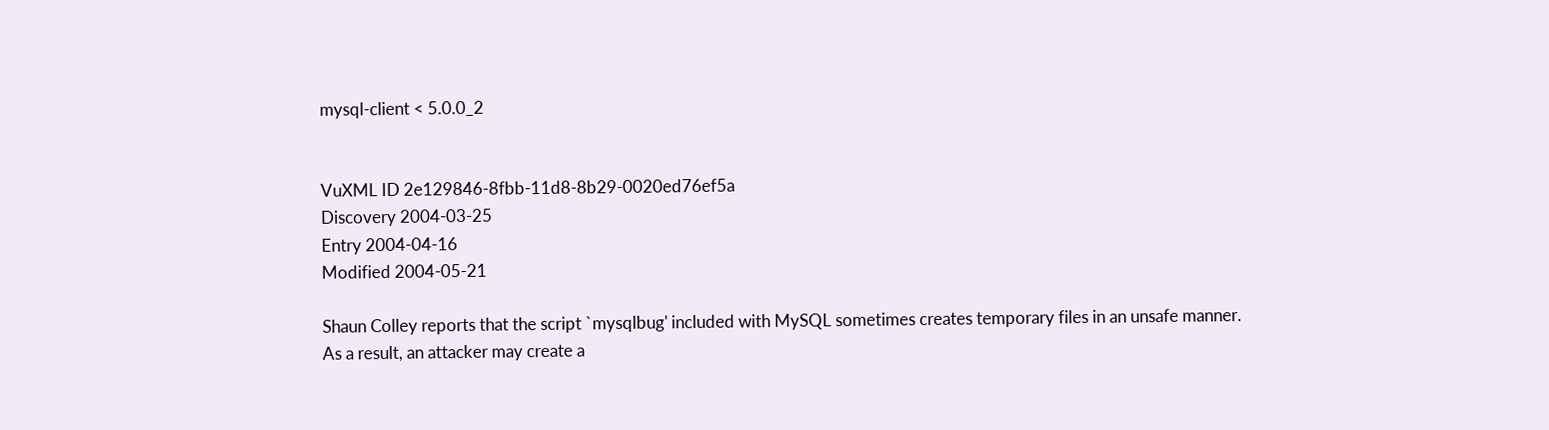mysql-client < 5.0.0_2


VuXML ID 2e129846-8fbb-11d8-8b29-0020ed76ef5a
Discovery 2004-03-25
Entry 2004-04-16
Modified 2004-05-21

Shaun Colley reports that the script `mysqlbug' included with MySQL sometimes creates temporary files in an unsafe manner. As a result, an attacker may create a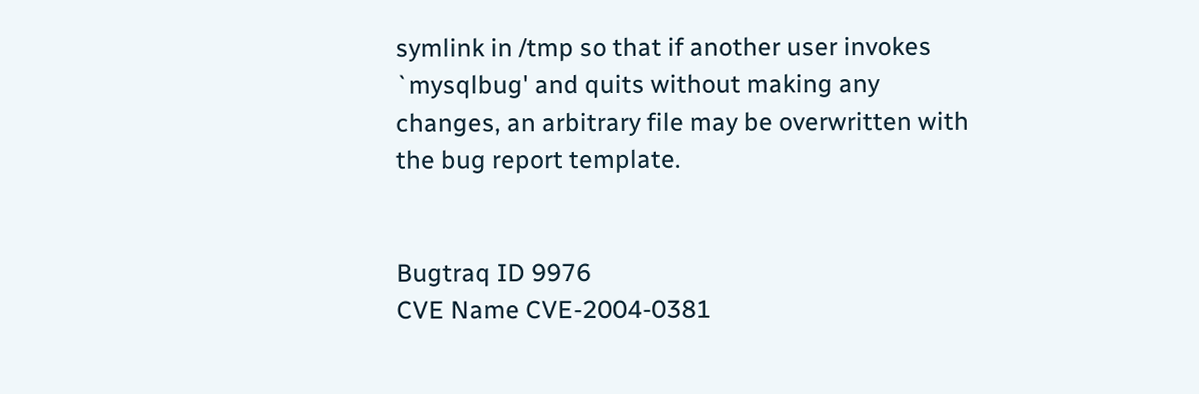symlink in /tmp so that if another user invokes `mysqlbug' and quits without making any changes, an arbitrary file may be overwritten with the bug report template.


Bugtraq ID 9976
CVE Name CVE-2004-0381